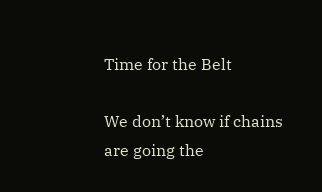Time for the Belt

We don’t know if chains are going the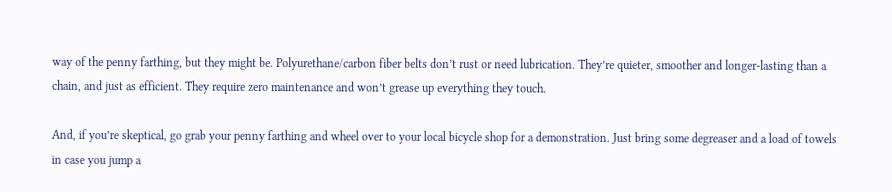way of the penny farthing, but they might be. Polyurethane/carbon fiber belts don’t rust or need lubrication. They’re quieter, smoother and longer-lasting than a chain, and just as efficient. They require zero maintenance and won’t grease up everything they touch.

And, if you’re skeptical, go grab your penny farthing and wheel over to your local bicycle shop for a demonstration. Just bring some degreaser and a load of towels in case you jump a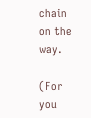chain on the way.

(For you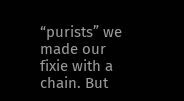“purists” we made our fixie with a chain. But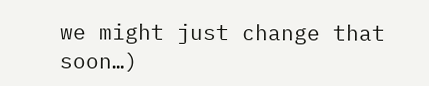we might just change that soon…)